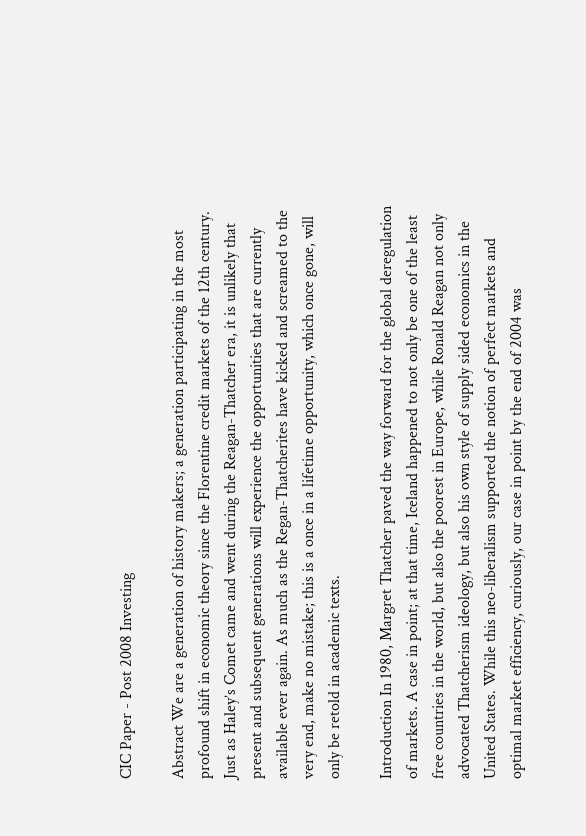CIC Paper - Post 2008 Investing

Abstract We are a generation of history makers; a generation participating in the most profound shift in economic theory since the Florentine credit markets of the 12th century. Just as Haley’s Comet came and went during the Reagan-Thatcher era, it is unlikely that present and subsequent generations will experience the opportunities that are currently available ever again. As much as the Regan-Thatcherites have kicked and screamed to the very end, make no mistake; this is a once in a lifetime opportunity, which once gone, will only be retold in academic texts.

Introduction In 1980, Margret Thatcher paved the way forward for the global deregulation of markets. A case in point; at that time, Iceland happened to not only be one of the least free countries in the world, but also the poorest in Europe, while Ronald Reagan not only advocated Thatcherism ideology, but also his own style of supply sided economics in the United States. While this neo-liberalism supported the notion of perfect markets and optimal market efficiency, curiously, our case in point by the end of 2004 was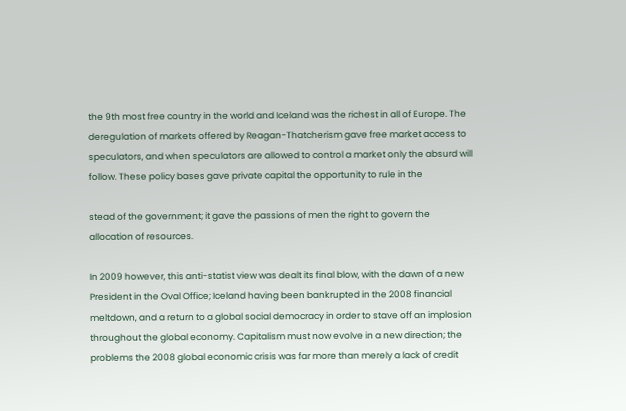the 9th most free country in the world and Iceland was the richest in all of Europe. The deregulation of markets offered by Reagan-Thatcherism gave free market access to speculators, and when speculators are allowed to control a market only the absurd will follow. These policy bases gave private capital the opportunity to rule in the

stead of the government; it gave the passions of men the right to govern the allocation of resources.

In 2009 however, this anti-statist view was dealt its final blow, with the dawn of a new President in the Oval Office; Iceland having been bankrupted in the 2008 financial meltdown, and a return to a global social democracy in order to stave off an implosion throughout the global economy. Capitalism must now evolve in a new direction; the problems the 2008 global economic crisis was far more than merely a lack of credit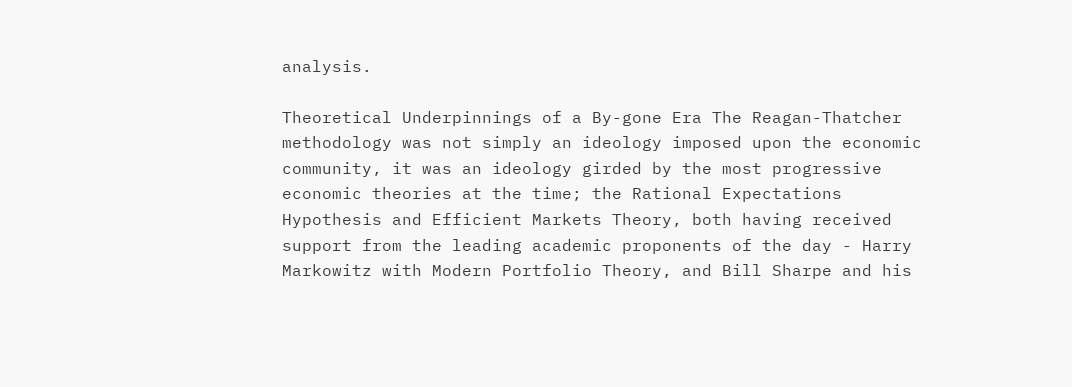analysis.

Theoretical Underpinnings of a By-gone Era The Reagan-Thatcher methodology was not simply an ideology imposed upon the economic community, it was an ideology girded by the most progressive economic theories at the time; the Rational Expectations Hypothesis and Efficient Markets Theory, both having received support from the leading academic proponents of the day - Harry Markowitz with Modern Portfolio Theory, and Bill Sharpe and his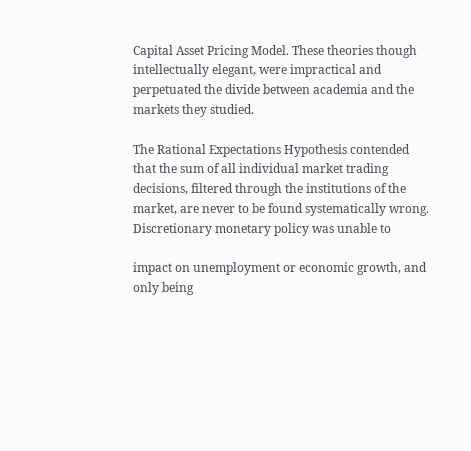Capital Asset Pricing Model. These theories though intellectually elegant, were impractical and perpetuated the divide between academia and the markets they studied.

The Rational Expectations Hypothesis contended that the sum of all individual market trading decisions, filtered through the institutions of the market, are never to be found systematically wrong. Discretionary monetary policy was unable to

impact on unemployment or economic growth, and only being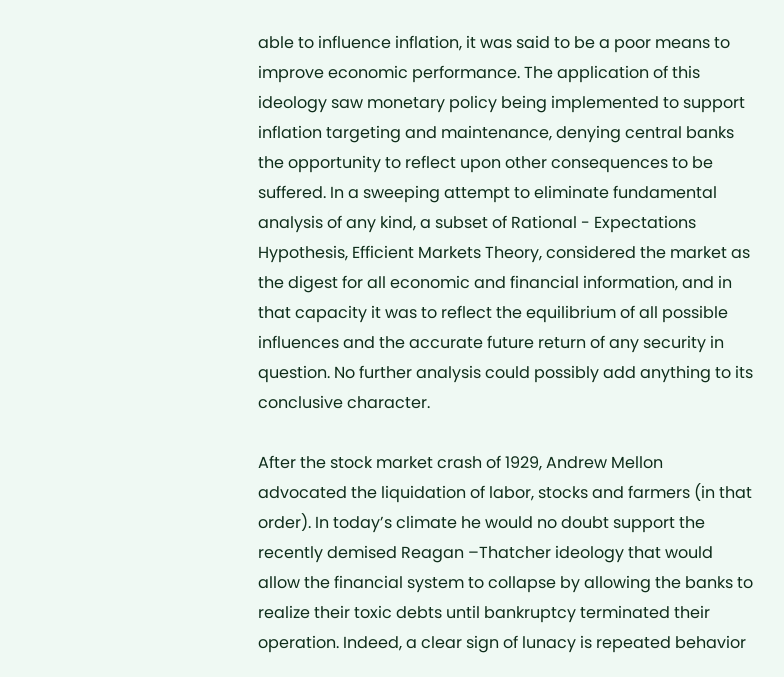able to influence inflation, it was said to be a poor means to improve economic performance. The application of this ideology saw monetary policy being implemented to support inflation targeting and maintenance, denying central banks the opportunity to reflect upon other consequences to be suffered. In a sweeping attempt to eliminate fundamental analysis of any kind, a subset of Rational - Expectations Hypothesis, Efficient Markets Theory, considered the market as the digest for all economic and financial information, and in that capacity it was to reflect the equilibrium of all possible influences and the accurate future return of any security in question. No further analysis could possibly add anything to its conclusive character.

After the stock market crash of 1929, Andrew Mellon advocated the liquidation of labor, stocks and farmers (in that order). In today’s climate he would no doubt support the recently demised Reagan –Thatcher ideology that would allow the financial system to collapse by allowing the banks to realize their toxic debts until bankruptcy terminated their operation. Indeed, a clear sign of lunacy is repeated behavior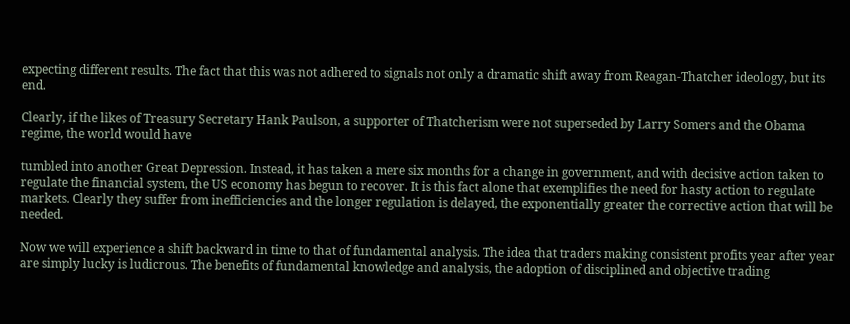expecting different results. The fact that this was not adhered to signals not only a dramatic shift away from Reagan-Thatcher ideology, but its end.

Clearly, if the likes of Treasury Secretary Hank Paulson, a supporter of Thatcherism were not superseded by Larry Somers and the Obama regime, the world would have

tumbled into another Great Depression. Instead, it has taken a mere six months for a change in government, and with decisive action taken to regulate the financial system, the US economy has begun to recover. It is this fact alone that exemplifies the need for hasty action to regulate markets. Clearly they suffer from inefficiencies and the longer regulation is delayed, the exponentially greater the corrective action that will be needed.

Now we will experience a shift backward in time to that of fundamental analysis. The idea that traders making consistent profits year after year are simply lucky is ludicrous. The benefits of fundamental knowledge and analysis, the adoption of disciplined and objective trading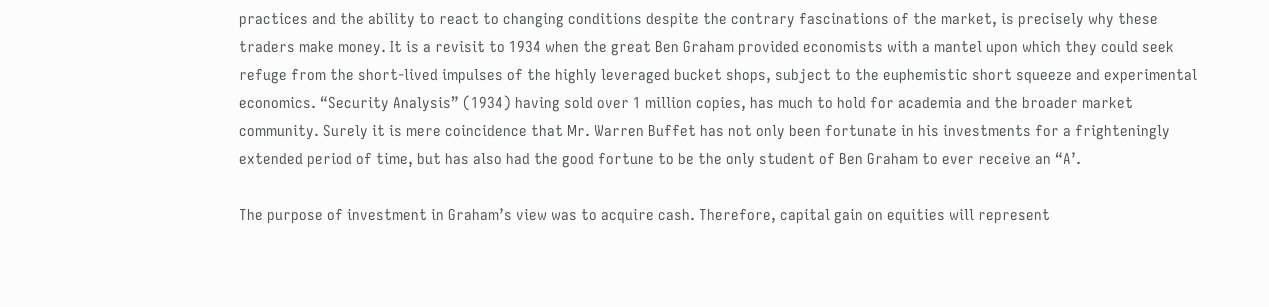practices and the ability to react to changing conditions despite the contrary fascinations of the market, is precisely why these traders make money. It is a revisit to 1934 when the great Ben Graham provided economists with a mantel upon which they could seek refuge from the short-lived impulses of the highly leveraged bucket shops, subject to the euphemistic short squeeze and experimental economics. “Security Analysis” (1934) having sold over 1 million copies, has much to hold for academia and the broader market community. Surely it is mere coincidence that Mr. Warren Buffet has not only been fortunate in his investments for a frighteningly extended period of time, but has also had the good fortune to be the only student of Ben Graham to ever receive an “A’.

The purpose of investment in Graham’s view was to acquire cash. Therefore, capital gain on equities will represent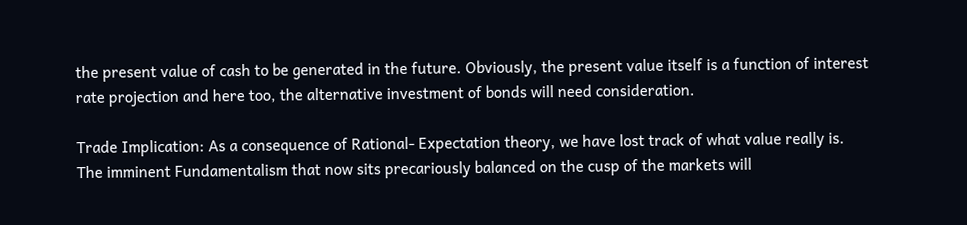the present value of cash to be generated in the future. Obviously, the present value itself is a function of interest rate projection and here too, the alternative investment of bonds will need consideration.

Trade Implication: As a consequence of Rational- Expectation theory, we have lost track of what value really is. The imminent Fundamentalism that now sits precariously balanced on the cusp of the markets will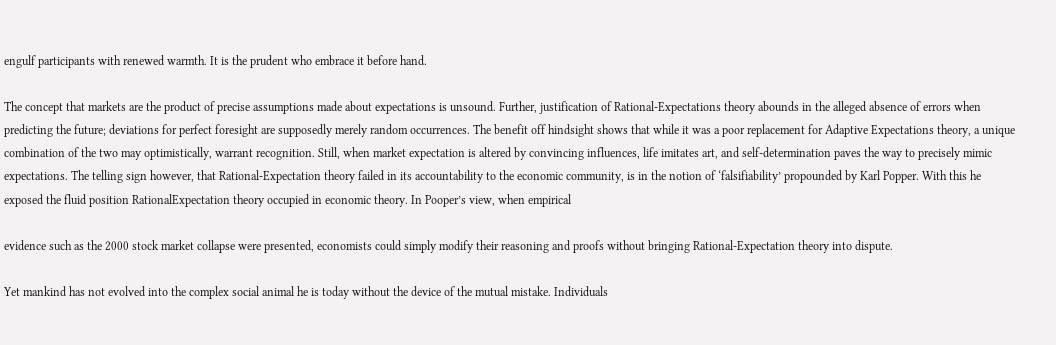engulf participants with renewed warmth. It is the prudent who embrace it before hand.

The concept that markets are the product of precise assumptions made about expectations is unsound. Further, justification of Rational-Expectations theory abounds in the alleged absence of errors when predicting the future; deviations for perfect foresight are supposedly merely random occurrences. The benefit off hindsight shows that while it was a poor replacement for Adaptive Expectations theory, a unique combination of the two may optimistically, warrant recognition. Still, when market expectation is altered by convincing influences, life imitates art, and self-determination paves the way to precisely mimic expectations. The telling sign however, that Rational-Expectation theory failed in its accountability to the economic community, is in the notion of ‘falsifiability’ propounded by Karl Popper. With this he exposed the fluid position RationalExpectation theory occupied in economic theory. In Pooper’s view, when empirical

evidence such as the 2000 stock market collapse were presented, economists could simply modify their reasoning and proofs without bringing Rational-Expectation theory into dispute.

Yet mankind has not evolved into the complex social animal he is today without the device of the mutual mistake. Individuals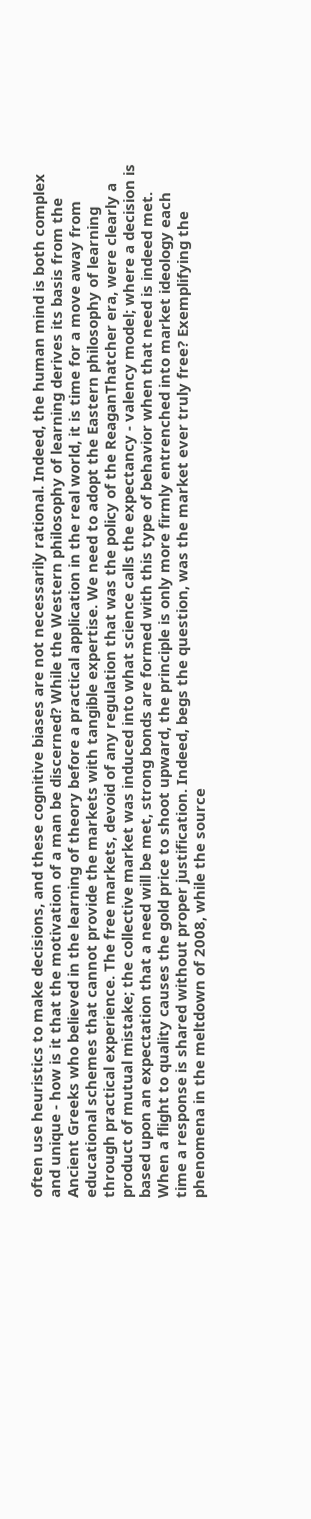often use heuristics to make decisions, and these cognitive biases are not necessarily rational. Indeed, the human mind is both complex and unique - how is it that the motivation of a man be discerned? While the Western philosophy of learning derives its basis from the Ancient Greeks who believed in the learning of theory before a practical application in the real world, it is time for a move away from educational schemes that cannot provide the markets with tangible expertise. We need to adopt the Eastern philosophy of learning through practical experience. The free markets, devoid of any regulation that was the policy of the ReaganThatcher era, were clearly a product of mutual mistake; the collective market was induced into what science calls the expectancy - valency model; where a decision is based upon an expectation that a need will be met, strong bonds are formed with this type of behavior when that need is indeed met. When a flight to quality causes the gold price to shoot upward, the principle is only more firmly entrenched into market ideology each time a response is shared without proper justification. Indeed, begs the question, was the market ever truly free? Exemplifying the phenomena in the meltdown of 2008, while the source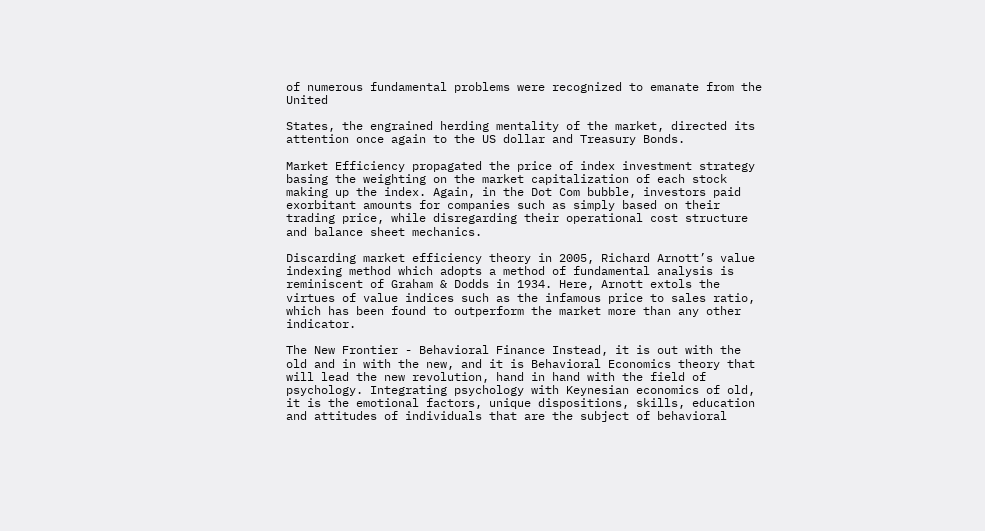of numerous fundamental problems were recognized to emanate from the United

States, the engrained herding mentality of the market, directed its attention once again to the US dollar and Treasury Bonds.

Market Efficiency propagated the price of index investment strategy basing the weighting on the market capitalization of each stock making up the index. Again, in the Dot Com bubble, investors paid exorbitant amounts for companies such as simply based on their trading price, while disregarding their operational cost structure and balance sheet mechanics.

Discarding market efficiency theory in 2005, Richard Arnott’s value indexing method which adopts a method of fundamental analysis is reminiscent of Graham & Dodds in 1934. Here, Arnott extols the virtues of value indices such as the infamous price to sales ratio, which has been found to outperform the market more than any other indicator.

The New Frontier - Behavioral Finance Instead, it is out with the old and in with the new, and it is Behavioral Economics theory that will lead the new revolution, hand in hand with the field of psychology. Integrating psychology with Keynesian economics of old, it is the emotional factors, unique dispositions, skills, education and attitudes of individuals that are the subject of behavioral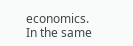economics. In the same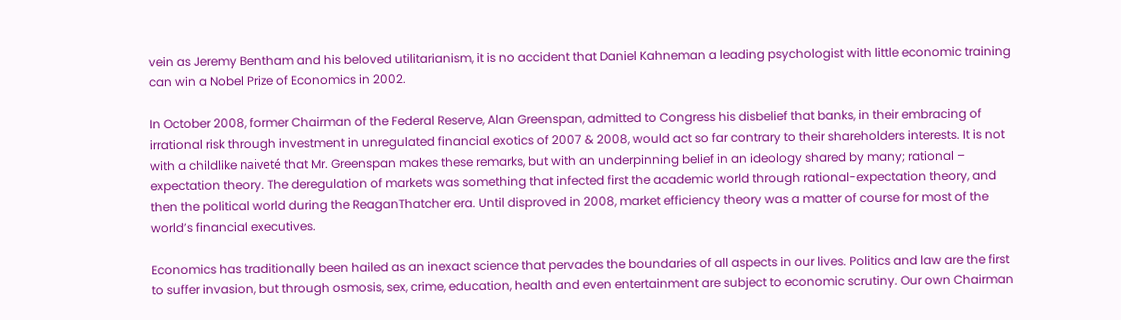vein as Jeremy Bentham and his beloved utilitarianism, it is no accident that Daniel Kahneman a leading psychologist with little economic training can win a Nobel Prize of Economics in 2002.

In October 2008, former Chairman of the Federal Reserve, Alan Greenspan, admitted to Congress his disbelief that banks, in their embracing of irrational risk through investment in unregulated financial exotics of 2007 & 2008, would act so far contrary to their shareholders interests. It is not with a childlike naiveté that Mr. Greenspan makes these remarks, but with an underpinning belief in an ideology shared by many; rational – expectation theory. The deregulation of markets was something that infected first the academic world through rational-expectation theory, and then the political world during the ReaganThatcher era. Until disproved in 2008, market efficiency theory was a matter of course for most of the world’s financial executives.

Economics has traditionally been hailed as an inexact science that pervades the boundaries of all aspects in our lives. Politics and law are the first to suffer invasion, but through osmosis, sex, crime, education, health and even entertainment are subject to economic scrutiny. Our own Chairman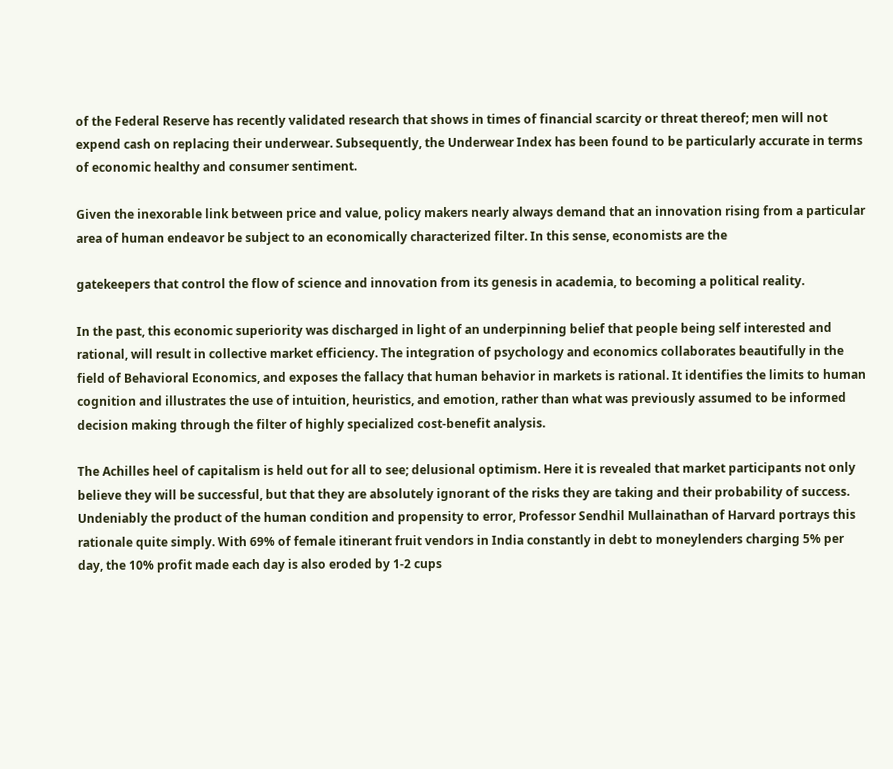of the Federal Reserve has recently validated research that shows in times of financial scarcity or threat thereof; men will not expend cash on replacing their underwear. Subsequently, the Underwear Index has been found to be particularly accurate in terms of economic healthy and consumer sentiment.

Given the inexorable link between price and value, policy makers nearly always demand that an innovation rising from a particular area of human endeavor be subject to an economically characterized filter. In this sense, economists are the

gatekeepers that control the flow of science and innovation from its genesis in academia, to becoming a political reality.

In the past, this economic superiority was discharged in light of an underpinning belief that people being self interested and rational, will result in collective market efficiency. The integration of psychology and economics collaborates beautifully in the field of Behavioral Economics, and exposes the fallacy that human behavior in markets is rational. It identifies the limits to human cognition and illustrates the use of intuition, heuristics, and emotion, rather than what was previously assumed to be informed decision making through the filter of highly specialized cost-benefit analysis.

The Achilles heel of capitalism is held out for all to see; delusional optimism. Here it is revealed that market participants not only believe they will be successful, but that they are absolutely ignorant of the risks they are taking and their probability of success. Undeniably the product of the human condition and propensity to error, Professor Sendhil Mullainathan of Harvard portrays this rationale quite simply. With 69% of female itinerant fruit vendors in India constantly in debt to moneylenders charging 5% per day, the 10% profit made each day is also eroded by 1-2 cups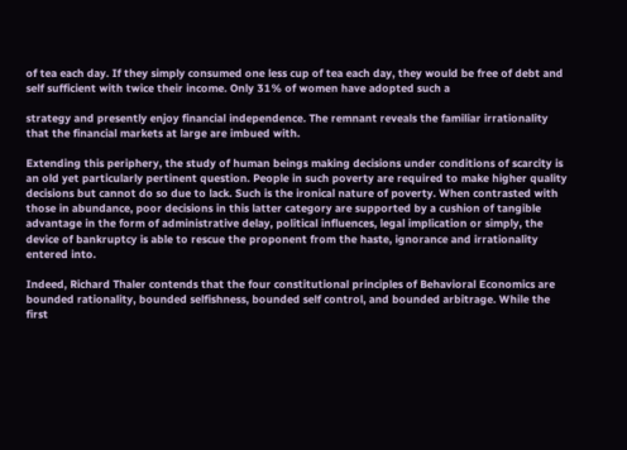of tea each day. If they simply consumed one less cup of tea each day, they would be free of debt and self sufficient with twice their income. Only 31% of women have adopted such a

strategy and presently enjoy financial independence. The remnant reveals the familiar irrationality that the financial markets at large are imbued with.

Extending this periphery, the study of human beings making decisions under conditions of scarcity is an old yet particularly pertinent question. People in such poverty are required to make higher quality decisions but cannot do so due to lack. Such is the ironical nature of poverty. When contrasted with those in abundance, poor decisions in this latter category are supported by a cushion of tangible advantage in the form of administrative delay, political influences, legal implication or simply, the device of bankruptcy is able to rescue the proponent from the haste, ignorance and irrationality entered into.

Indeed, Richard Thaler contends that the four constitutional principles of Behavioral Economics are bounded rationality, bounded selfishness, bounded self control, and bounded arbitrage. While the first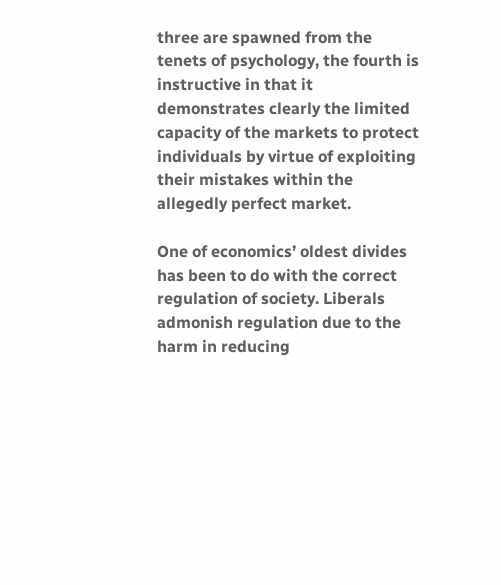three are spawned from the tenets of psychology, the fourth is instructive in that it demonstrates clearly the limited capacity of the markets to protect individuals by virtue of exploiting their mistakes within the allegedly perfect market.

One of economics’ oldest divides has been to do with the correct regulation of society. Liberals admonish regulation due to the harm in reducing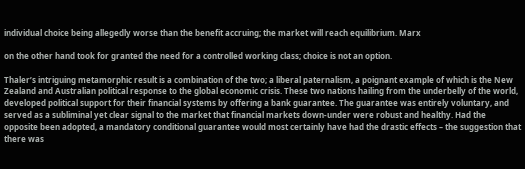individual choice being allegedly worse than the benefit accruing; the market will reach equilibrium. Marx

on the other hand took for granted the need for a controlled working class; choice is not an option.

Thaler’s intriguing metamorphic result is a combination of the two; a liberal paternalism, a poignant example of which is the New Zealand and Australian political response to the global economic crisis. These two nations hailing from the underbelly of the world, developed political support for their financial systems by offering a bank guarantee. The guarantee was entirely voluntary, and served as a subliminal yet clear signal to the market that financial markets down-under were robust and healthy. Had the opposite been adopted, a mandatory conditional guarantee would most certainly have had the drastic effects – the suggestion that there was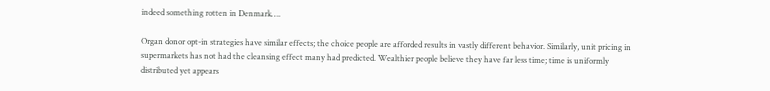indeed something rotten in Denmark….

Organ donor opt-in strategies have similar effects; the choice people are afforded results in vastly different behavior. Similarly, unit pricing in supermarkets has not had the cleansing effect many had predicted. Wealthier people believe they have far less time; time is uniformly distributed yet appears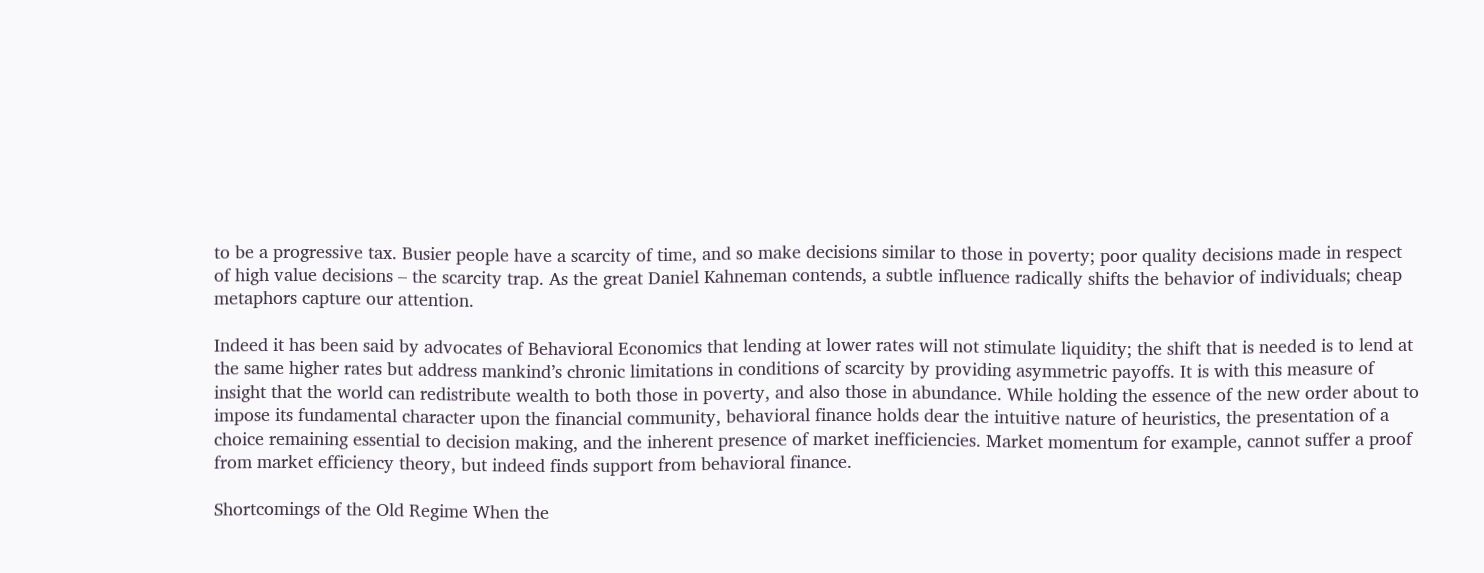to be a progressive tax. Busier people have a scarcity of time, and so make decisions similar to those in poverty; poor quality decisions made in respect of high value decisions – the scarcity trap. As the great Daniel Kahneman contends, a subtle influence radically shifts the behavior of individuals; cheap metaphors capture our attention.

Indeed it has been said by advocates of Behavioral Economics that lending at lower rates will not stimulate liquidity; the shift that is needed is to lend at the same higher rates but address mankind’s chronic limitations in conditions of scarcity by providing asymmetric payoffs. It is with this measure of insight that the world can redistribute wealth to both those in poverty, and also those in abundance. While holding the essence of the new order about to impose its fundamental character upon the financial community, behavioral finance holds dear the intuitive nature of heuristics, the presentation of a choice remaining essential to decision making, and the inherent presence of market inefficiencies. Market momentum for example, cannot suffer a proof from market efficiency theory, but indeed finds support from behavioral finance.

Shortcomings of the Old Regime When the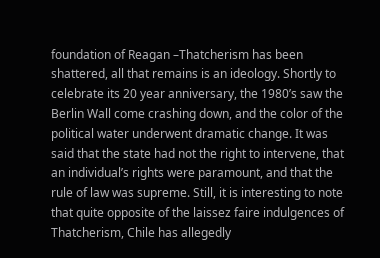foundation of Reagan –Thatcherism has been shattered, all that remains is an ideology. Shortly to celebrate its 20 year anniversary, the 1980’s saw the Berlin Wall come crashing down, and the color of the political water underwent dramatic change. It was said that the state had not the right to intervene, that an individual’s rights were paramount, and that the rule of law was supreme. Still, it is interesting to note that quite opposite of the laissez faire indulgences of Thatcherism, Chile has allegedly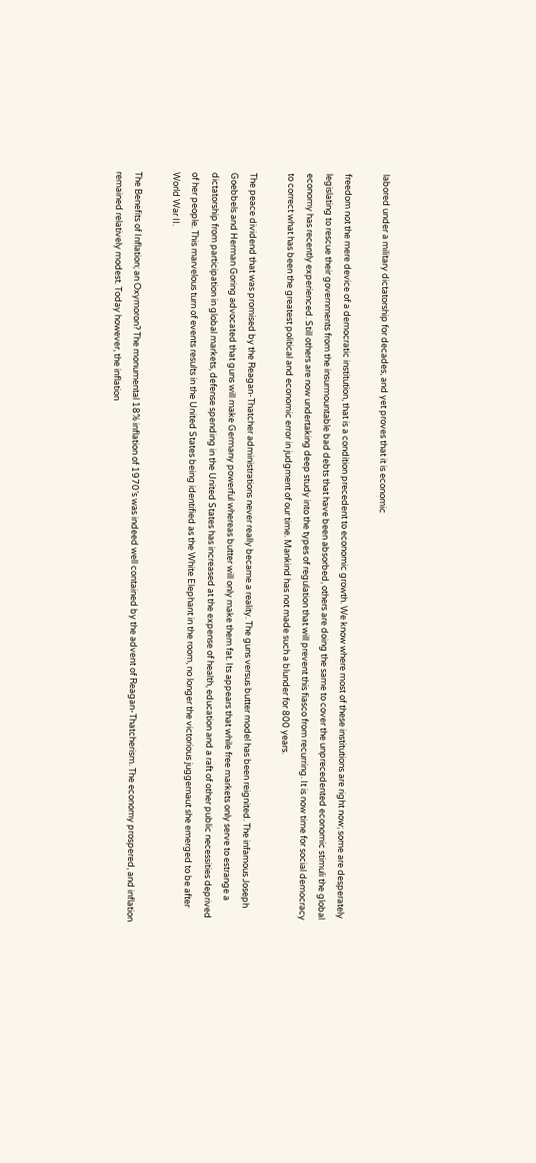labored under a military dictatorship for decades, and yet proves that it is economic

freedom not the mere device of a democratic institution, that is a condition precedent to economic growth. We know where most of these institutions are right now; some are desperately legislating to rescue their governments from the insurmountable bad debts that have been absorbed, others are doing the same to cover the unprecedented economic stimuli the global economy has recently experienced. Still others are now undertaking deep study into the types of regulation that will prevent this fiasco from recurring. It is now time for social democracy to correct what has been the greatest political and economic error in judgment of our time. Mankind has not made such a blunder for 800 years.

The peace dividend that was promised by the Reagan-Thatcher administrations never really became a reality. The guns versus butter model has been reignited. The infamous Joseph Goebbels and Herman Goring advocated that guns will make Germany powerful whereas butter will only make them fat. Its appears that while free markets only serve to estrange a dictatorship from participation in global markets, defense spending in the United States has increased at the expense of health, education and a raft of other public necessities deprived of her people. This marvelous turn of events results in the United States being identified as the White Elephant in the room, no longer the victorious juggernaut she emerged to be after World War II.

The Benefits of Inflation; an Oxymoron? The monumental 18% inflation of 1970’s was indeed well contained by the advent of Reagan-Thatcherism. The economy prospered, and inflation remained relatively modest. Today however, the inflation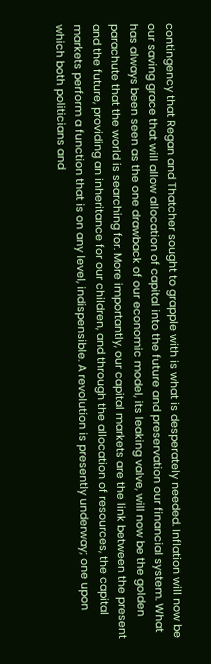contingency that Regan and Thatcher sought to grapple with is what is desperately needed. Inflation will now be our saving grace that will allow allocation of capital into the future and preservation our financial system. What has always been seen as the one drawback of our economic model, its leaking valve, will now be the golden parachute that the world is searching for. More importantly, our capital markets are the link between the present and the future, providing an inheritance for our children, and through the allocation of resources, the capital markets perform a function that is on any level, indispensible. A revolution is presently underway; one upon which both politicians and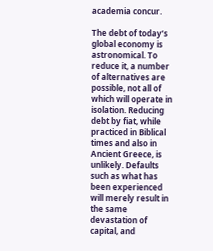academia concur.

The debt of today’s global economy is astronomical. To reduce it, a number of alternatives are possible, not all of which will operate in isolation. Reducing debt by fiat, while practiced in Biblical times and also in Ancient Greece, is unlikely. Defaults such as what has been experienced will merely result in the same devastation of capital, and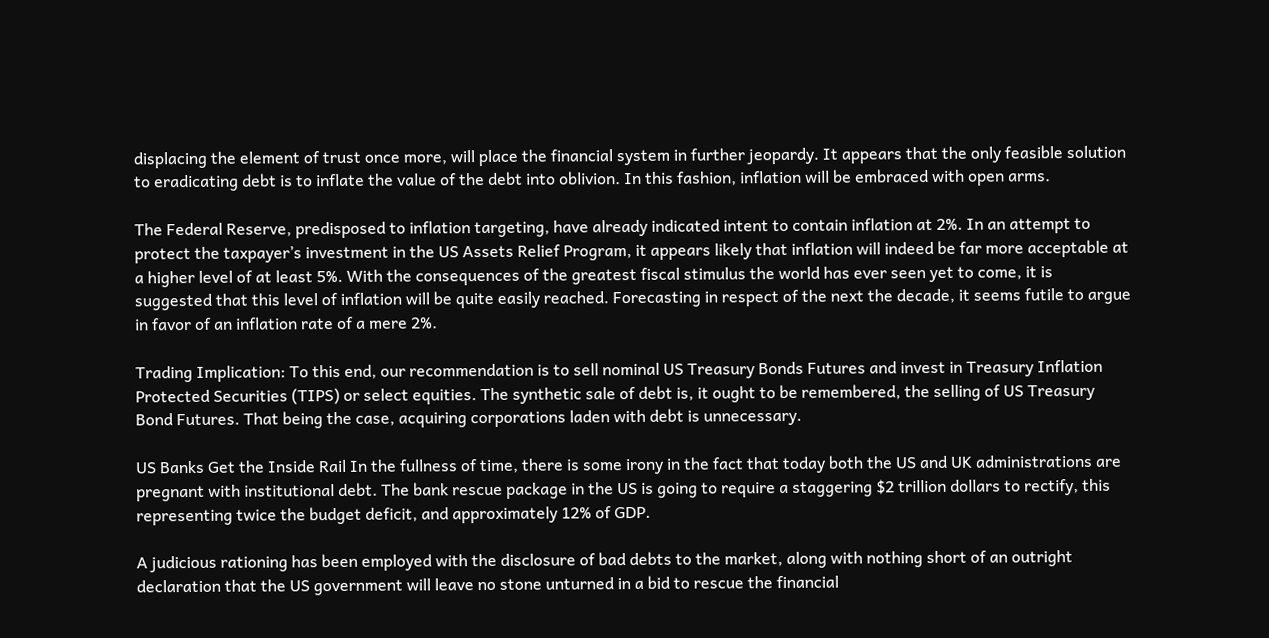displacing the element of trust once more, will place the financial system in further jeopardy. It appears that the only feasible solution to eradicating debt is to inflate the value of the debt into oblivion. In this fashion, inflation will be embraced with open arms.

The Federal Reserve, predisposed to inflation targeting, have already indicated intent to contain inflation at 2%. In an attempt to protect the taxpayer’s investment in the US Assets Relief Program, it appears likely that inflation will indeed be far more acceptable at a higher level of at least 5%. With the consequences of the greatest fiscal stimulus the world has ever seen yet to come, it is suggested that this level of inflation will be quite easily reached. Forecasting in respect of the next the decade, it seems futile to argue in favor of an inflation rate of a mere 2%.

Trading Implication: To this end, our recommendation is to sell nominal US Treasury Bonds Futures and invest in Treasury Inflation Protected Securities (TIPS) or select equities. The synthetic sale of debt is, it ought to be remembered, the selling of US Treasury Bond Futures. That being the case, acquiring corporations laden with debt is unnecessary.

US Banks Get the Inside Rail In the fullness of time, there is some irony in the fact that today both the US and UK administrations are pregnant with institutional debt. The bank rescue package in the US is going to require a staggering $2 trillion dollars to rectify, this representing twice the budget deficit, and approximately 12% of GDP.

A judicious rationing has been employed with the disclosure of bad debts to the market, along with nothing short of an outright declaration that the US government will leave no stone unturned in a bid to rescue the financial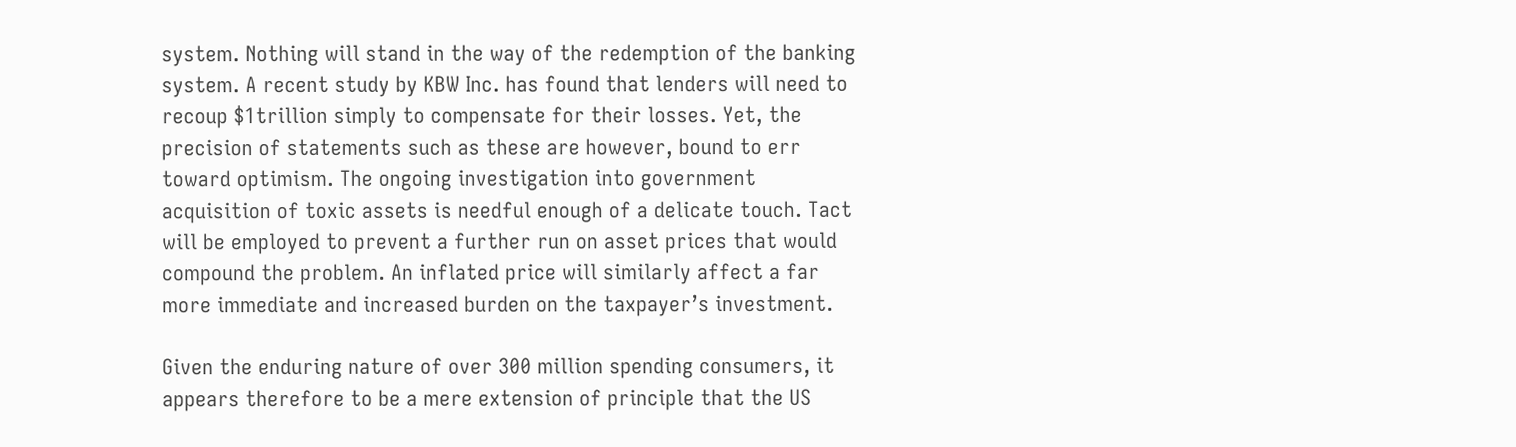system. Nothing will stand in the way of the redemption of the banking system. A recent study by KBW Inc. has found that lenders will need to recoup $1trillion simply to compensate for their losses. Yet, the precision of statements such as these are however, bound to err toward optimism. The ongoing investigation into government acquisition of toxic assets is needful enough of a delicate touch. Tact will be employed to prevent a further run on asset prices that would compound the problem. An inflated price will similarly affect a far more immediate and increased burden on the taxpayer’s investment.

Given the enduring nature of over 300 million spending consumers, it appears therefore to be a mere extension of principle that the US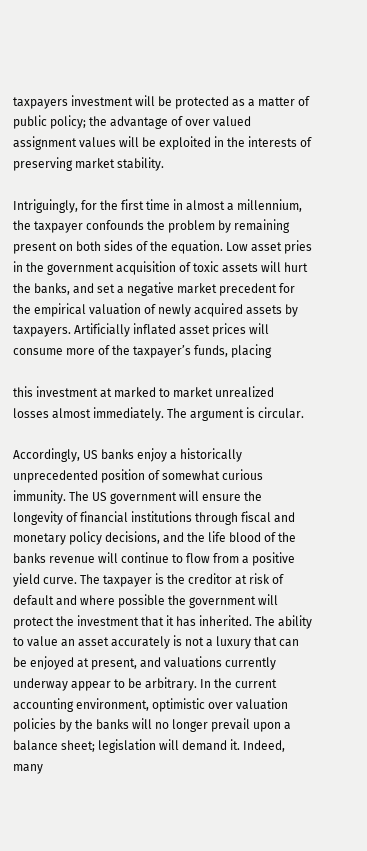taxpayers investment will be protected as a matter of public policy; the advantage of over valued assignment values will be exploited in the interests of preserving market stability.

Intriguingly, for the first time in almost a millennium, the taxpayer confounds the problem by remaining present on both sides of the equation. Low asset pries in the government acquisition of toxic assets will hurt the banks, and set a negative market precedent for the empirical valuation of newly acquired assets by taxpayers. Artificially inflated asset prices will consume more of the taxpayer’s funds, placing

this investment at marked to market unrealized losses almost immediately. The argument is circular.

Accordingly, US banks enjoy a historically unprecedented position of somewhat curious immunity. The US government will ensure the longevity of financial institutions through fiscal and monetary policy decisions, and the life blood of the banks revenue will continue to flow from a positive yield curve. The taxpayer is the creditor at risk of default and where possible the government will protect the investment that it has inherited. The ability to value an asset accurately is not a luxury that can be enjoyed at present, and valuations currently underway appear to be arbitrary. In the current accounting environment, optimistic over valuation policies by the banks will no longer prevail upon a balance sheet; legislation will demand it. Indeed, many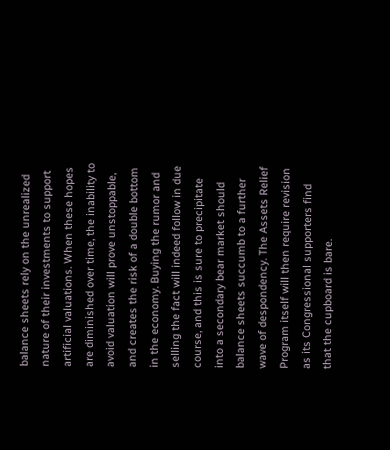balance sheets rely on the unrealized nature of their investments to support artificial valuations. When these hopes are diminished over time, the inability to avoid valuation will prove unstoppable, and creates the risk of a double bottom in the economy. Buying the rumor and selling the fact will indeed follow in due course, and this is sure to precipitate into a secondary bear market should balance sheets succumb to a further wave of despondency. The Assets Relief Program itself will then require revision as its Congressional supporters find that the cupboard is bare.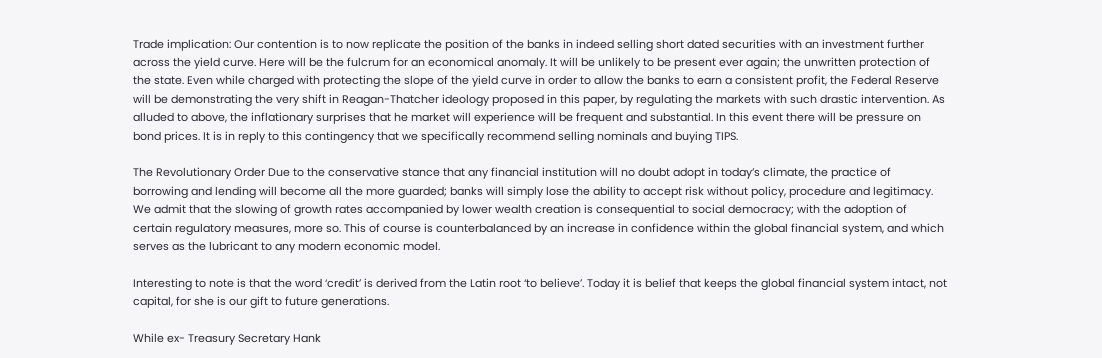Trade implication: Our contention is to now replicate the position of the banks in indeed selling short dated securities with an investment further across the yield curve. Here will be the fulcrum for an economical anomaly. It will be unlikely to be present ever again; the unwritten protection of the state. Even while charged with protecting the slope of the yield curve in order to allow the banks to earn a consistent profit, the Federal Reserve will be demonstrating the very shift in Reagan-Thatcher ideology proposed in this paper, by regulating the markets with such drastic intervention. As alluded to above, the inflationary surprises that he market will experience will be frequent and substantial. In this event there will be pressure on bond prices. It is in reply to this contingency that we specifically recommend selling nominals and buying TIPS.

The Revolutionary Order Due to the conservative stance that any financial institution will no doubt adopt in today’s climate, the practice of borrowing and lending will become all the more guarded; banks will simply lose the ability to accept risk without policy, procedure and legitimacy. We admit that the slowing of growth rates accompanied by lower wealth creation is consequential to social democracy; with the adoption of certain regulatory measures, more so. This of course is counterbalanced by an increase in confidence within the global financial system, and which serves as the lubricant to any modern economic model.

Interesting to note is that the word ‘credit’ is derived from the Latin root ‘to believe’. Today it is belief that keeps the global financial system intact, not capital, for she is our gift to future generations.

While ex- Treasury Secretary Hank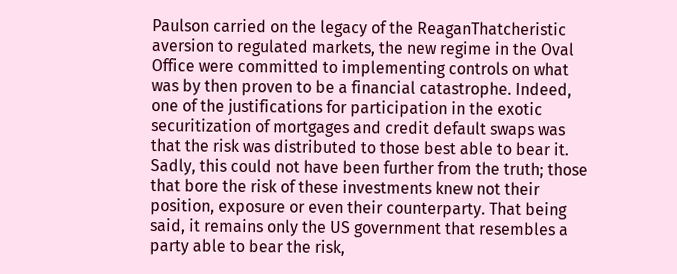Paulson carried on the legacy of the ReaganThatcheristic aversion to regulated markets, the new regime in the Oval Office were committed to implementing controls on what was by then proven to be a financial catastrophe. Indeed, one of the justifications for participation in the exotic securitization of mortgages and credit default swaps was that the risk was distributed to those best able to bear it. Sadly, this could not have been further from the truth; those that bore the risk of these investments knew not their position, exposure or even their counterparty. That being said, it remains only the US government that resembles a party able to bear the risk,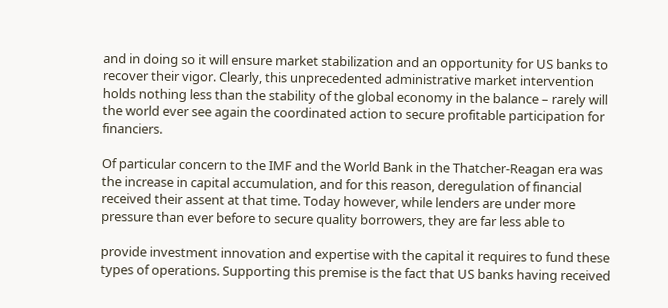and in doing so it will ensure market stabilization and an opportunity for US banks to recover their vigor. Clearly, this unprecedented administrative market intervention holds nothing less than the stability of the global economy in the balance – rarely will the world ever see again the coordinated action to secure profitable participation for financiers.

Of particular concern to the IMF and the World Bank in the Thatcher-Reagan era was the increase in capital accumulation, and for this reason, deregulation of financial received their assent at that time. Today however, while lenders are under more pressure than ever before to secure quality borrowers, they are far less able to

provide investment innovation and expertise with the capital it requires to fund these types of operations. Supporting this premise is the fact that US banks having received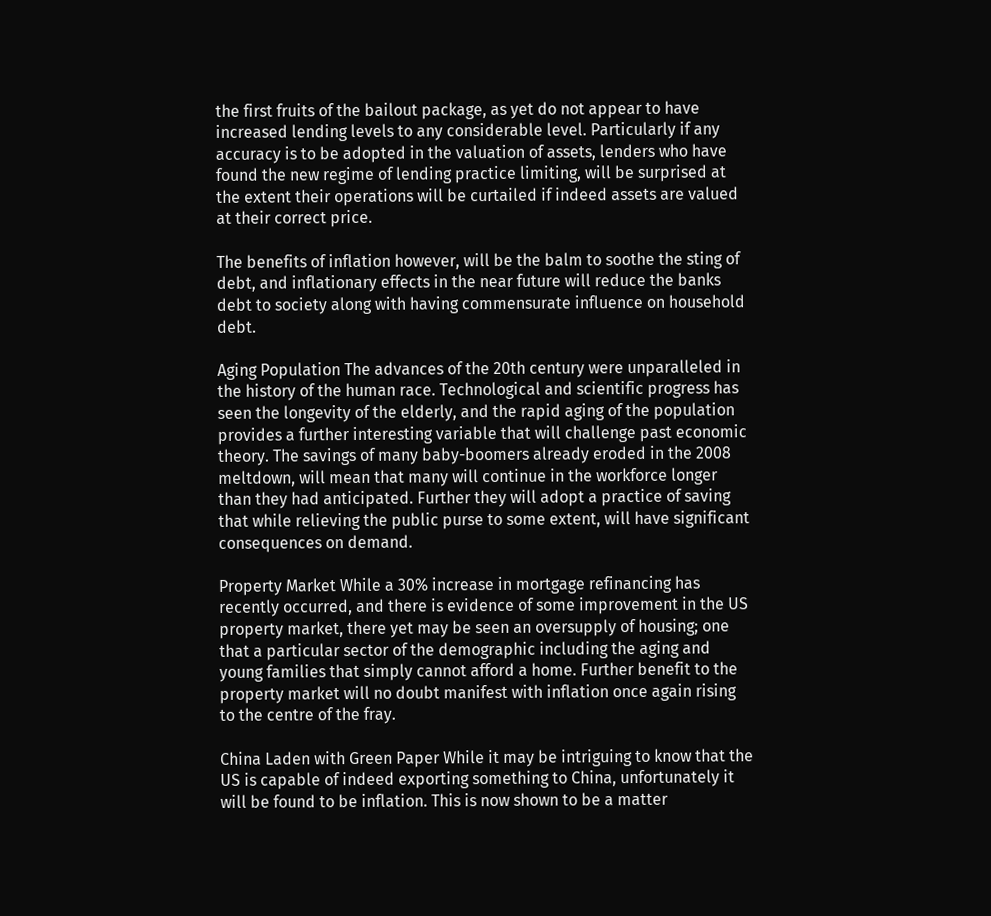the first fruits of the bailout package, as yet do not appear to have increased lending levels to any considerable level. Particularly if any accuracy is to be adopted in the valuation of assets, lenders who have found the new regime of lending practice limiting, will be surprised at the extent their operations will be curtailed if indeed assets are valued at their correct price.

The benefits of inflation however, will be the balm to soothe the sting of debt, and inflationary effects in the near future will reduce the banks debt to society along with having commensurate influence on household debt.

Aging Population The advances of the 20th century were unparalleled in the history of the human race. Technological and scientific progress has seen the longevity of the elderly, and the rapid aging of the population provides a further interesting variable that will challenge past economic theory. The savings of many baby-boomers already eroded in the 2008 meltdown, will mean that many will continue in the workforce longer than they had anticipated. Further they will adopt a practice of saving that while relieving the public purse to some extent, will have significant consequences on demand.

Property Market While a 30% increase in mortgage refinancing has recently occurred, and there is evidence of some improvement in the US property market, there yet may be seen an oversupply of housing; one that a particular sector of the demographic including the aging and young families that simply cannot afford a home. Further benefit to the property market will no doubt manifest with inflation once again rising to the centre of the fray.

China Laden with Green Paper While it may be intriguing to know that the US is capable of indeed exporting something to China, unfortunately it will be found to be inflation. This is now shown to be a matter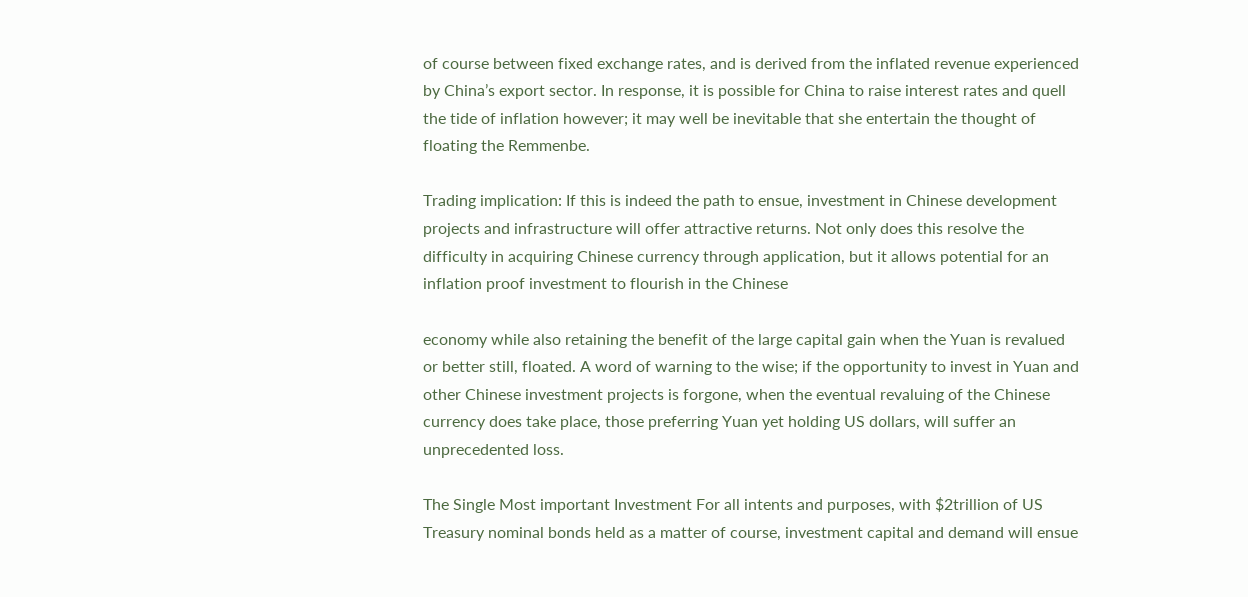of course between fixed exchange rates, and is derived from the inflated revenue experienced by China’s export sector. In response, it is possible for China to raise interest rates and quell the tide of inflation however; it may well be inevitable that she entertain the thought of floating the Remmenbe.

Trading implication: If this is indeed the path to ensue, investment in Chinese development projects and infrastructure will offer attractive returns. Not only does this resolve the difficulty in acquiring Chinese currency through application, but it allows potential for an inflation proof investment to flourish in the Chinese

economy while also retaining the benefit of the large capital gain when the Yuan is revalued or better still, floated. A word of warning to the wise; if the opportunity to invest in Yuan and other Chinese investment projects is forgone, when the eventual revaluing of the Chinese currency does take place, those preferring Yuan yet holding US dollars, will suffer an unprecedented loss.

The Single Most important Investment For all intents and purposes, with $2trillion of US Treasury nominal bonds held as a matter of course, investment capital and demand will ensue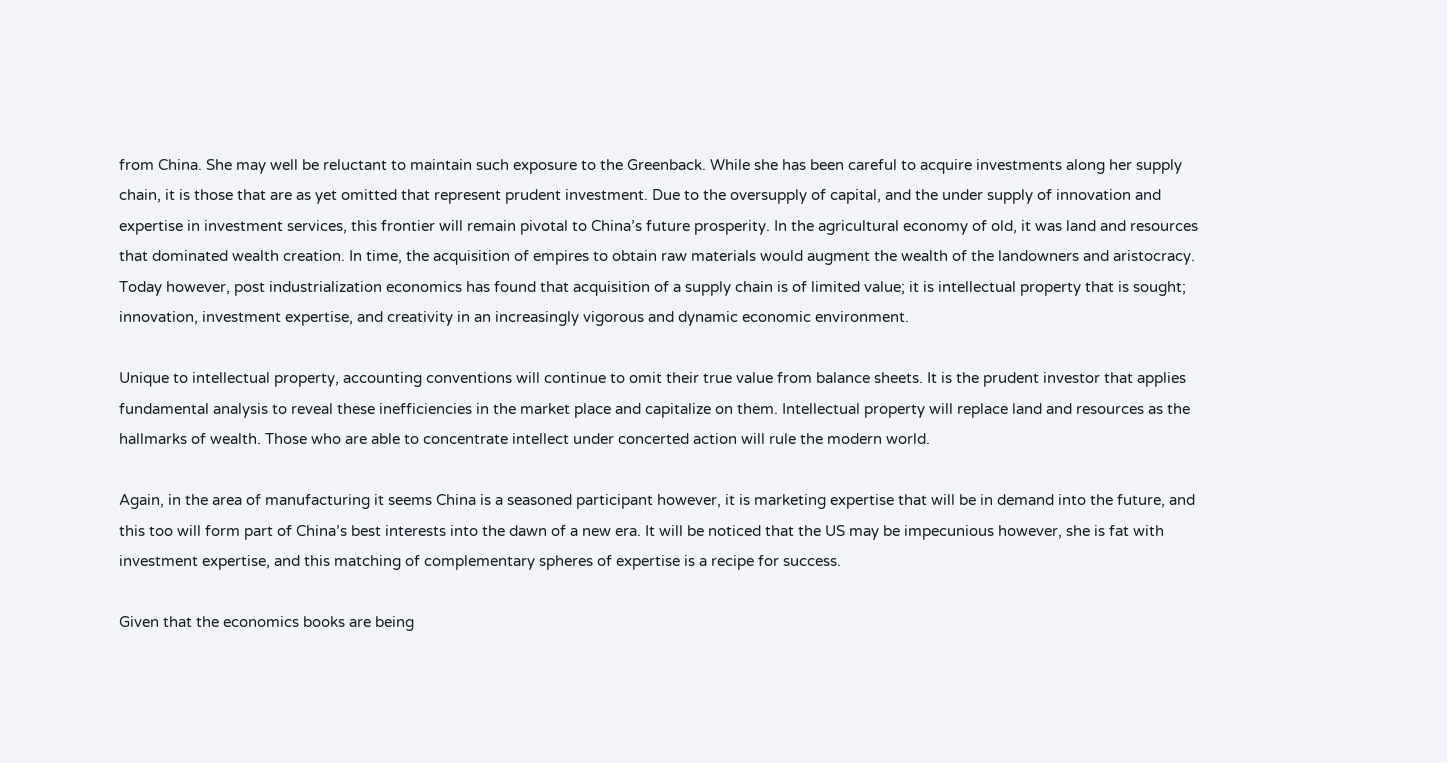from China. She may well be reluctant to maintain such exposure to the Greenback. While she has been careful to acquire investments along her supply chain, it is those that are as yet omitted that represent prudent investment. Due to the oversupply of capital, and the under supply of innovation and expertise in investment services, this frontier will remain pivotal to China’s future prosperity. In the agricultural economy of old, it was land and resources that dominated wealth creation. In time, the acquisition of empires to obtain raw materials would augment the wealth of the landowners and aristocracy. Today however, post industrialization economics has found that acquisition of a supply chain is of limited value; it is intellectual property that is sought; innovation, investment expertise, and creativity in an increasingly vigorous and dynamic economic environment.

Unique to intellectual property, accounting conventions will continue to omit their true value from balance sheets. It is the prudent investor that applies fundamental analysis to reveal these inefficiencies in the market place and capitalize on them. Intellectual property will replace land and resources as the hallmarks of wealth. Those who are able to concentrate intellect under concerted action will rule the modern world.

Again, in the area of manufacturing it seems China is a seasoned participant however, it is marketing expertise that will be in demand into the future, and this too will form part of China’s best interests into the dawn of a new era. It will be noticed that the US may be impecunious however, she is fat with investment expertise, and this matching of complementary spheres of expertise is a recipe for success.

Given that the economics books are being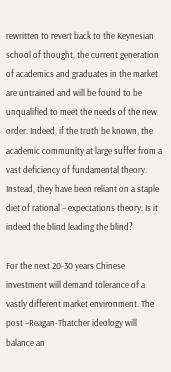rewritten to revert back to the Keynesian school of thought, the current generation of academics and graduates in the market are untrained and will be found to be unqualified to meet the needs of the new order. Indeed, if the truth be known, the academic community at large suffer from a vast deficiency of fundamental theory. Instead, they have been reliant on a staple diet of rational – expectations theory. Is it indeed the blind leading the blind?

For the next 20-30 years Chinese investment will demand tolerance of a vastly different market environment. The post –Reagan-Thatcher ideology will balance an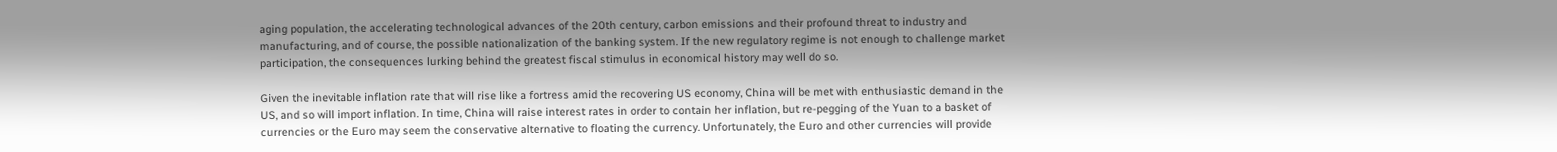aging population, the accelerating technological advances of the 20th century, carbon emissions and their profound threat to industry and manufacturing, and of course, the possible nationalization of the banking system. If the new regulatory regime is not enough to challenge market participation, the consequences lurking behind the greatest fiscal stimulus in economical history may well do so.

Given the inevitable inflation rate that will rise like a fortress amid the recovering US economy, China will be met with enthusiastic demand in the US, and so will import inflation. In time, China will raise interest rates in order to contain her inflation, but re-pegging of the Yuan to a basket of currencies or the Euro may seem the conservative alternative to floating the currency. Unfortunately, the Euro and other currencies will provide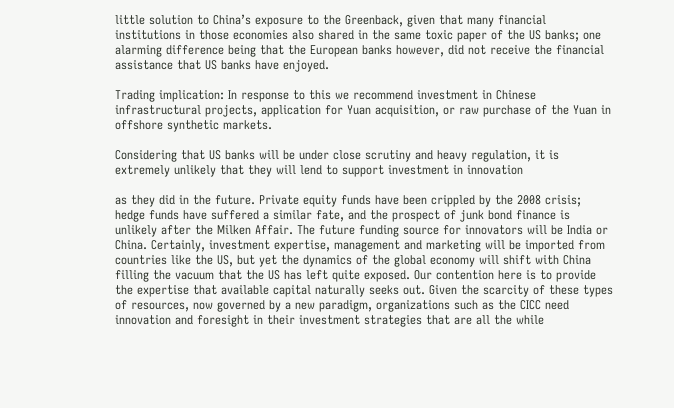little solution to China’s exposure to the Greenback, given that many financial institutions in those economies also shared in the same toxic paper of the US banks; one alarming difference being that the European banks however, did not receive the financial assistance that US banks have enjoyed.

Trading implication: In response to this we recommend investment in Chinese infrastructural projects, application for Yuan acquisition, or raw purchase of the Yuan in offshore synthetic markets.

Considering that US banks will be under close scrutiny and heavy regulation, it is extremely unlikely that they will lend to support investment in innovation

as they did in the future. Private equity funds have been crippled by the 2008 crisis; hedge funds have suffered a similar fate, and the prospect of junk bond finance is unlikely after the Milken Affair. The future funding source for innovators will be India or China. Certainly, investment expertise, management and marketing will be imported from countries like the US, but yet the dynamics of the global economy will shift with China filling the vacuum that the US has left quite exposed. Our contention here is to provide the expertise that available capital naturally seeks out. Given the scarcity of these types of resources, now governed by a new paradigm, organizations such as the CICC need innovation and foresight in their investment strategies that are all the while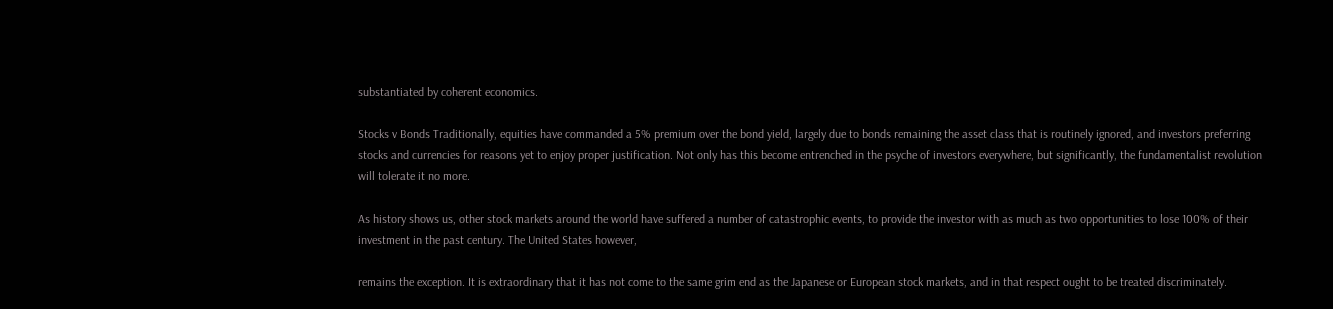substantiated by coherent economics.

Stocks v Bonds Traditionally, equities have commanded a 5% premium over the bond yield, largely due to bonds remaining the asset class that is routinely ignored, and investors preferring stocks and currencies for reasons yet to enjoy proper justification. Not only has this become entrenched in the psyche of investors everywhere, but significantly, the fundamentalist revolution will tolerate it no more.

As history shows us, other stock markets around the world have suffered a number of catastrophic events, to provide the investor with as much as two opportunities to lose 100% of their investment in the past century. The United States however,

remains the exception. It is extraordinary that it has not come to the same grim end as the Japanese or European stock markets, and in that respect ought to be treated discriminately.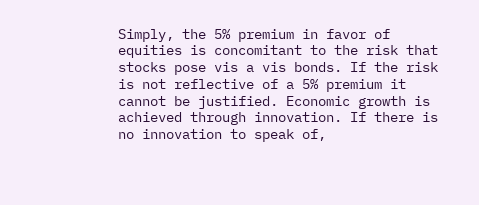Simply, the 5% premium in favor of equities is concomitant to the risk that stocks pose vis a vis bonds. If the risk is not reflective of a 5% premium it cannot be justified. Economic growth is achieved through innovation. If there is no innovation to speak of,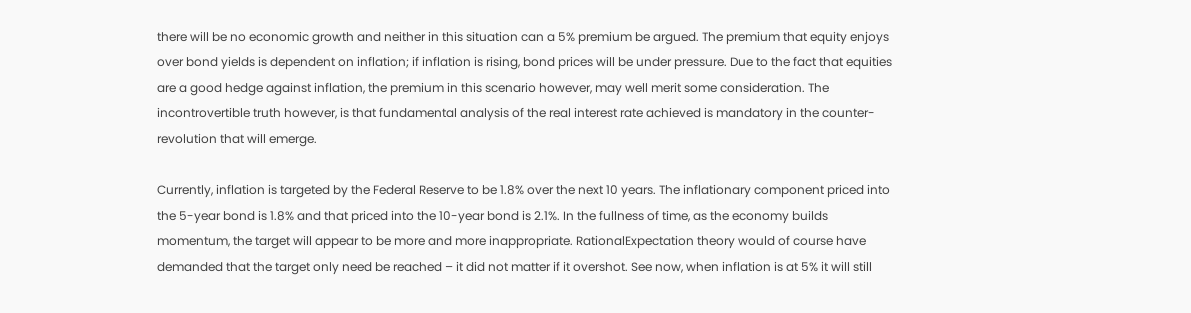there will be no economic growth and neither in this situation can a 5% premium be argued. The premium that equity enjoys over bond yields is dependent on inflation; if inflation is rising, bond prices will be under pressure. Due to the fact that equities are a good hedge against inflation, the premium in this scenario however, may well merit some consideration. The incontrovertible truth however, is that fundamental analysis of the real interest rate achieved is mandatory in the counter-revolution that will emerge.

Currently, inflation is targeted by the Federal Reserve to be 1.8% over the next 10 years. The inflationary component priced into the 5-year bond is 1.8% and that priced into the 10-year bond is 2.1%. In the fullness of time, as the economy builds momentum, the target will appear to be more and more inappropriate. RationalExpectation theory would of course have demanded that the target only need be reached – it did not matter if it overshot. See now, when inflation is at 5% it will still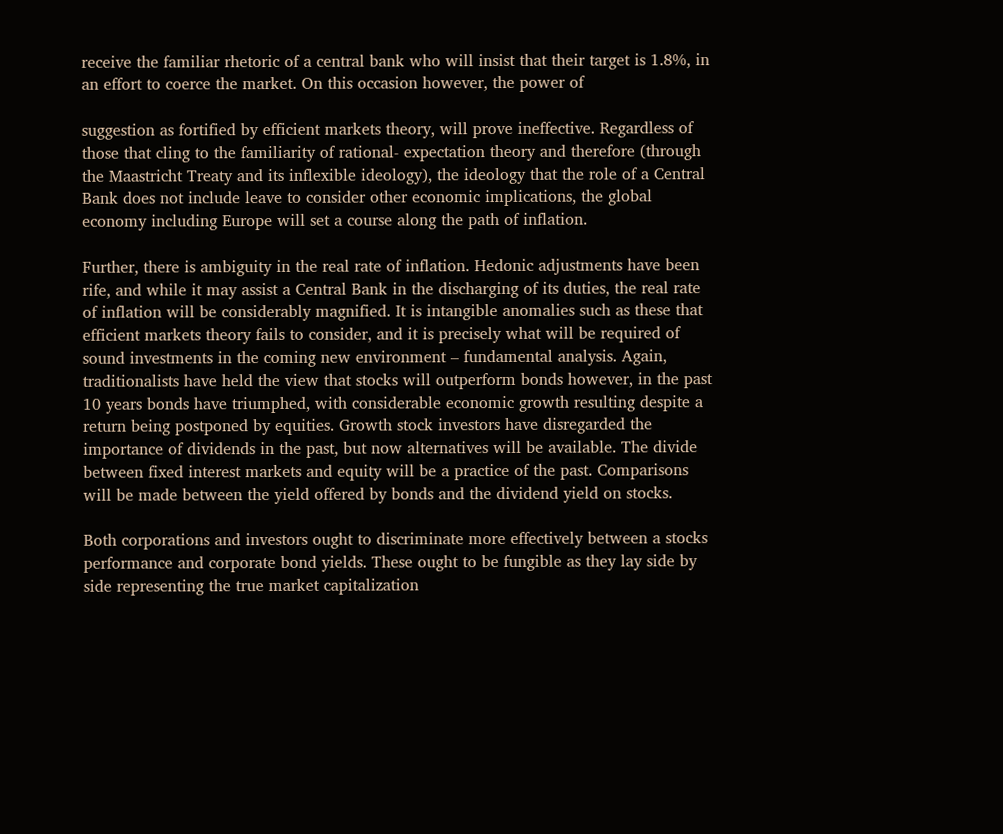receive the familiar rhetoric of a central bank who will insist that their target is 1.8%, in an effort to coerce the market. On this occasion however, the power of

suggestion as fortified by efficient markets theory, will prove ineffective. Regardless of those that cling to the familiarity of rational- expectation theory and therefore (through the Maastricht Treaty and its inflexible ideology), the ideology that the role of a Central Bank does not include leave to consider other economic implications, the global economy including Europe will set a course along the path of inflation.

Further, there is ambiguity in the real rate of inflation. Hedonic adjustments have been rife, and while it may assist a Central Bank in the discharging of its duties, the real rate of inflation will be considerably magnified. It is intangible anomalies such as these that efficient markets theory fails to consider, and it is precisely what will be required of sound investments in the coming new environment – fundamental analysis. Again, traditionalists have held the view that stocks will outperform bonds however, in the past 10 years bonds have triumphed, with considerable economic growth resulting despite a return being postponed by equities. Growth stock investors have disregarded the importance of dividends in the past, but now alternatives will be available. The divide between fixed interest markets and equity will be a practice of the past. Comparisons will be made between the yield offered by bonds and the dividend yield on stocks.

Both corporations and investors ought to discriminate more effectively between a stocks performance and corporate bond yields. These ought to be fungible as they lay side by side representing the true market capitalization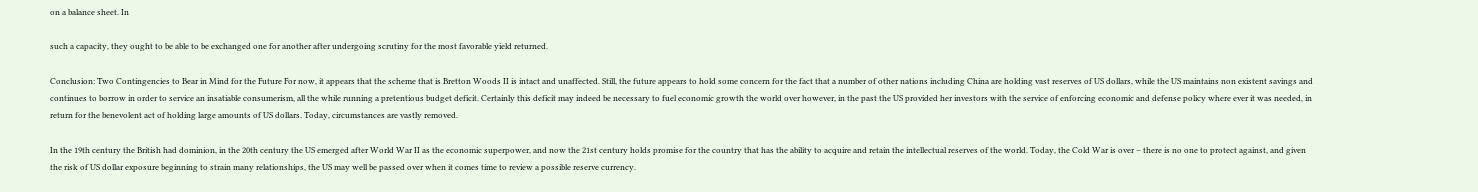on a balance sheet. In

such a capacity, they ought to be able to be exchanged one for another after undergoing scrutiny for the most favorable yield returned.

Conclusion: Two Contingencies to Bear in Mind for the Future For now, it appears that the scheme that is Bretton Woods II is intact and unaffected. Still, the future appears to hold some concern for the fact that a number of other nations including China are holding vast reserves of US dollars, while the US maintains non existent savings and continues to borrow in order to service an insatiable consumerism, all the while running a pretentious budget deficit. Certainly this deficit may indeed be necessary to fuel economic growth the world over however, in the past the US provided her investors with the service of enforcing economic and defense policy where ever it was needed, in return for the benevolent act of holding large amounts of US dollars. Today, circumstances are vastly removed.

In the 19th century the British had dominion, in the 20th century the US emerged after World War II as the economic superpower, and now the 21st century holds promise for the country that has the ability to acquire and retain the intellectual reserves of the world. Today, the Cold War is over – there is no one to protect against, and given the risk of US dollar exposure beginning to strain many relationships, the US may well be passed over when it comes time to review a possible reserve currency.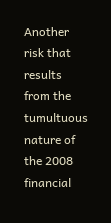Another risk that results from the tumultuous nature of the 2008 financial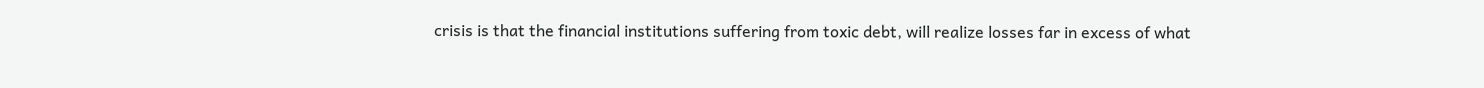crisis is that the financial institutions suffering from toxic debt, will realize losses far in excess of what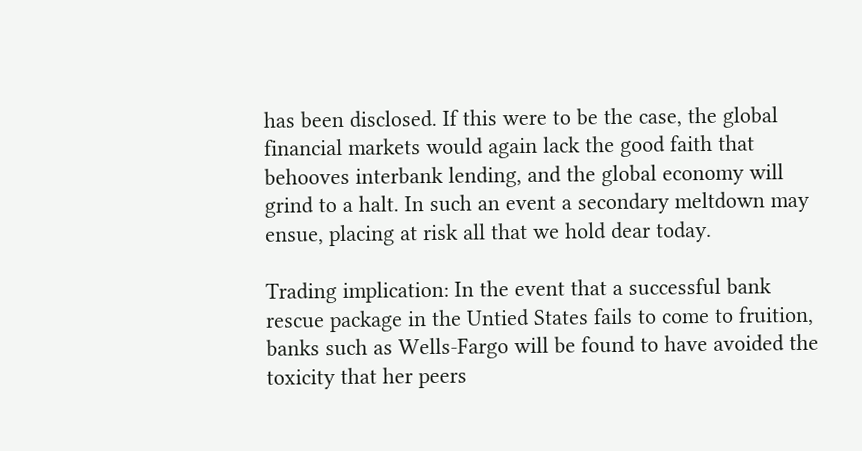has been disclosed. If this were to be the case, the global financial markets would again lack the good faith that behooves interbank lending, and the global economy will grind to a halt. In such an event a secondary meltdown may ensue, placing at risk all that we hold dear today.

Trading implication: In the event that a successful bank rescue package in the Untied States fails to come to fruition, banks such as Wells-Fargo will be found to have avoided the toxicity that her peers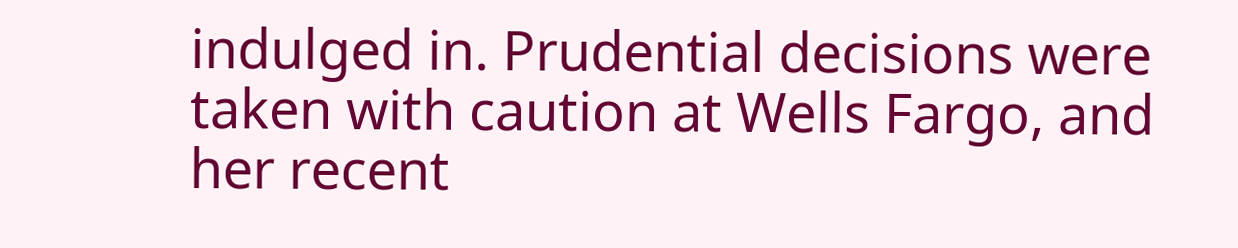indulged in. Prudential decisions were taken with caution at Wells Fargo, and her recent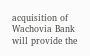acquisition of Wachovia Bank will provide the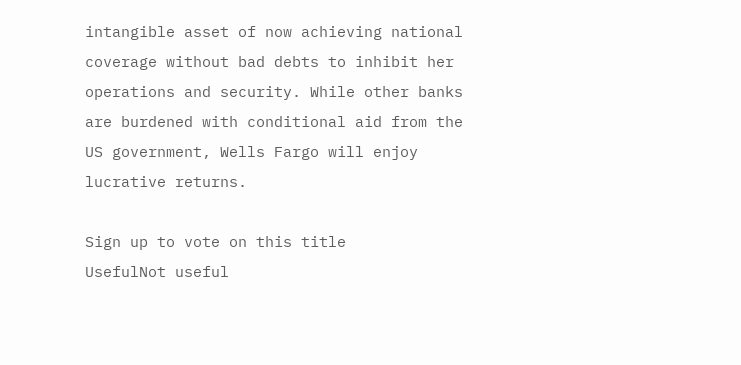intangible asset of now achieving national coverage without bad debts to inhibit her operations and security. While other banks are burdened with conditional aid from the US government, Wells Fargo will enjoy lucrative returns.

Sign up to vote on this title
UsefulNot useful